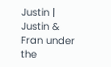Justin | Justin & Fran under the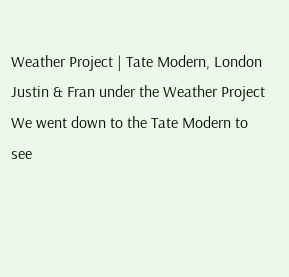Weather Project | Tate Modern, London
Justin & Fran under the Weather Project
We went down to the Tate Modern to see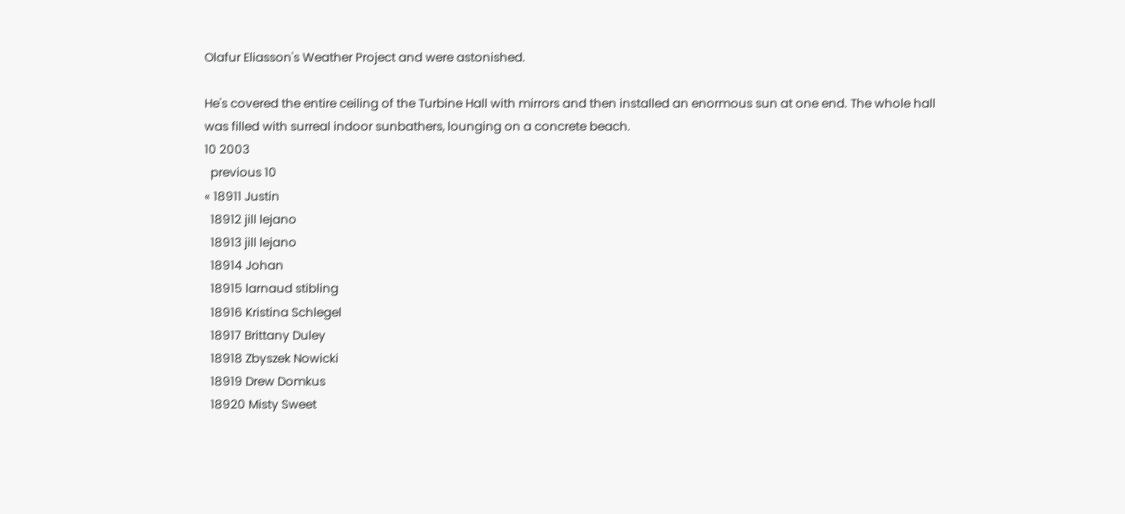Olafur Eliasson's Weather Project and were astonished.

He's covered the entire ceiling of the Turbine Hall with mirrors and then installed an enormous sun at one end. The whole hall was filled with surreal indoor sunbathers, lounging on a concrete beach.
10 2003
  previous 10
« 18911 Justin
  18912 jill lejano
  18913 jill lejano
  18914 Johan
  18915 larnaud stibling
  18916 Kristina Schlegel
  18917 Brittany Duley
  18918 Zbyszek Nowicki
  18919 Drew Domkus
  18920 Misty Sweet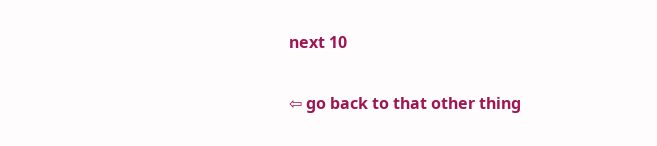next 10

⇦ go back to that other thing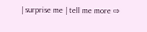| surprise me | tell me more ⇨